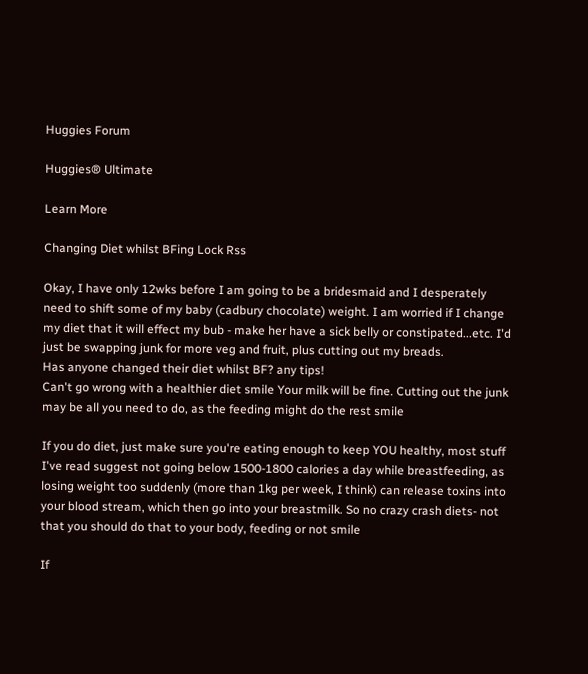Huggies Forum

Huggies® Ultimate

Learn More

Changing Diet whilst BFing Lock Rss

Okay, I have only 12wks before I am going to be a bridesmaid and I desperately need to shift some of my baby (cadbury chocolate) weight. I am worried if I change my diet that it will effect my bub - make her have a sick belly or constipated...etc. I'd just be swapping junk for more veg and fruit, plus cutting out my breads.
Has anyone changed their diet whilst BF? any tips!
Can't go wrong with a healthier diet smile Your milk will be fine. Cutting out the junk may be all you need to do, as the feeding might do the rest smile

If you do diet, just make sure you're eating enough to keep YOU healthy, most stuff I've read suggest not going below 1500-1800 calories a day while breastfeeding, as losing weight too suddenly (more than 1kg per week, I think) can release toxins into your blood stream, which then go into your breastmilk. So no crazy crash diets- not that you should do that to your body, feeding or not smile

If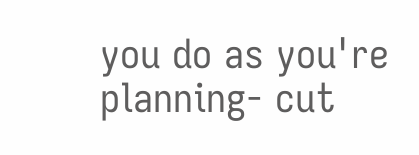you do as you're planning- cut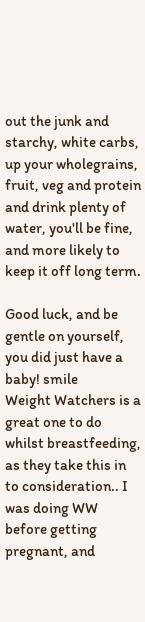out the junk and starchy, white carbs, up your wholegrains, fruit, veg and protein and drink plenty of water, you'll be fine, and more likely to keep it off long term.

Good luck, and be gentle on yourself, you did just have a baby! smile
Weight Watchers is a great one to do whilst breastfeeding, as they take this in to consideration.. I was doing WW before getting pregnant, and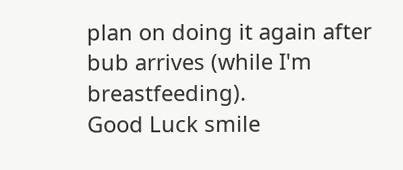plan on doing it again after bub arrives (while I'm breastfeeding).
Good Luck smile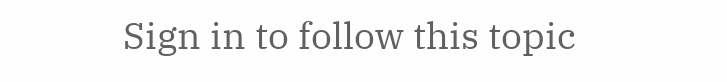Sign in to follow this topic